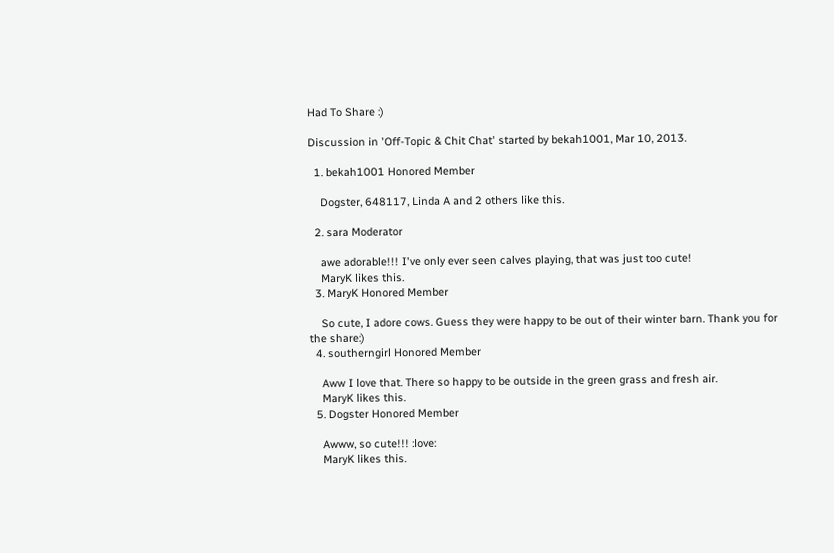Had To Share :)

Discussion in 'Off-Topic & Chit Chat' started by bekah1001, Mar 10, 2013.

  1. bekah1001 Honored Member

    Dogster, 648117, Linda A and 2 others like this.

  2. sara Moderator

    awe adorable!!! I've only ever seen calves playing, that was just too cute!
    MaryK likes this.
  3. MaryK Honored Member

    So cute, I adore cows. Guess they were happy to be out of their winter barn. Thank you for the share:)
  4. southerngirl Honored Member

    Aww I love that. There so happy to be outside in the green grass and fresh air.
    MaryK likes this.
  5. Dogster Honored Member

    Awww, so cute!!! :love:
    MaryK likes this.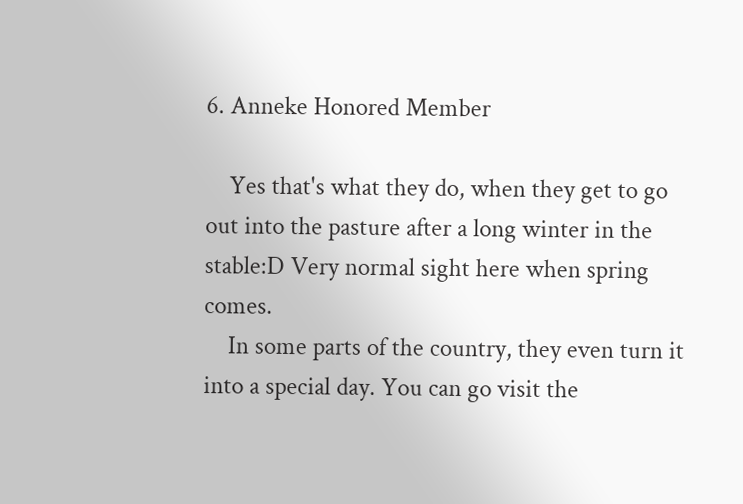6. Anneke Honored Member

    Yes that's what they do, when they get to go out into the pasture after a long winter in the stable:D Very normal sight here when spring comes.
    In some parts of the country, they even turn it into a special day. You can go visit the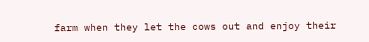farm when they let the cows out and enjoy their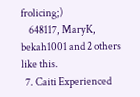frolicing;)
    648117, MaryK, bekah1001 and 2 others like this.
  7. Caiti Experienced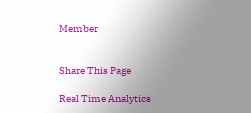Member


Share This Page

Real Time Analytics